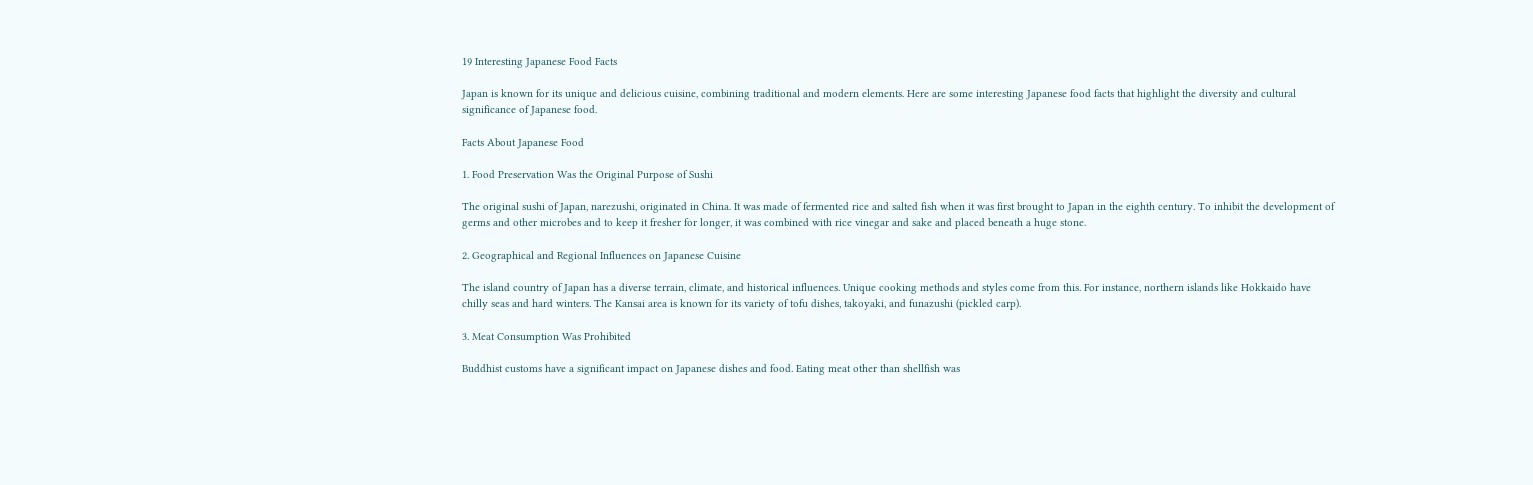19 Interesting Japanese Food Facts

Japan is known for its unique and delicious cuisine, combining traditional and modern elements. Here are some interesting Japanese food facts that highlight the diversity and cultural significance of Japanese food.

Facts About Japanese Food

1. Food Preservation Was the Original Purpose of Sushi

The original sushi of Japan, narezushi, originated in China. It was made of fermented rice and salted fish when it was first brought to Japan in the eighth century. To inhibit the development of germs and other microbes and to keep it fresher for longer, it was combined with rice vinegar and sake and placed beneath a huge stone.

2. Geographical and Regional Influences on Japanese Cuisine

The island country of Japan has a diverse terrain, climate, and historical influences. Unique cooking methods and styles come from this. For instance, northern islands like Hokkaido have chilly seas and hard winters. The Kansai area is known for its variety of tofu dishes, takoyaki, and funazushi (pickled carp).

3. Meat Consumption Was Prohibited

Buddhist customs have a significant impact on Japanese dishes and food. Eating meat other than shellfish was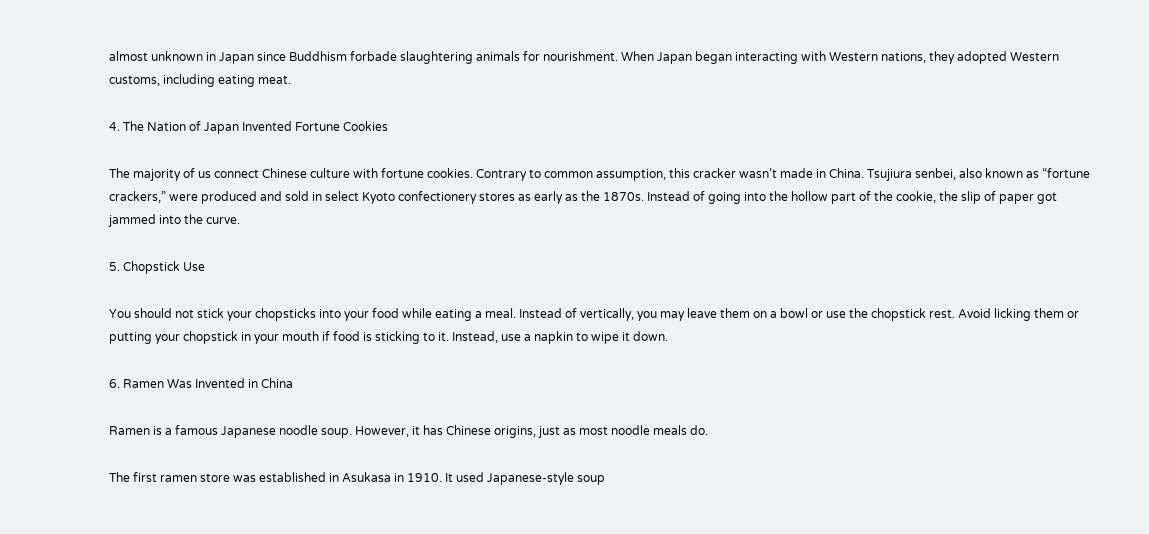almost unknown in Japan since Buddhism forbade slaughtering animals for nourishment. When Japan began interacting with Western nations, they adopted Western customs, including eating meat.

4. The Nation of Japan Invented Fortune Cookies

The majority of us connect Chinese culture with fortune cookies. Contrary to common assumption, this cracker wasn’t made in China. Tsujiura senbei, also known as “fortune crackers,” were produced and sold in select Kyoto confectionery stores as early as the 1870s. Instead of going into the hollow part of the cookie, the slip of paper got jammed into the curve.

5. Chopstick Use

You should not stick your chopsticks into your food while eating a meal. Instead of vertically, you may leave them on a bowl or use the chopstick rest. Avoid licking them or putting your chopstick in your mouth if food is sticking to it. Instead, use a napkin to wipe it down.

6. Ramen Was Invented in China

Ramen is a famous Japanese noodle soup. However, it has Chinese origins, just as most noodle meals do.

The first ramen store was established in Asukasa in 1910. It used Japanese-style soup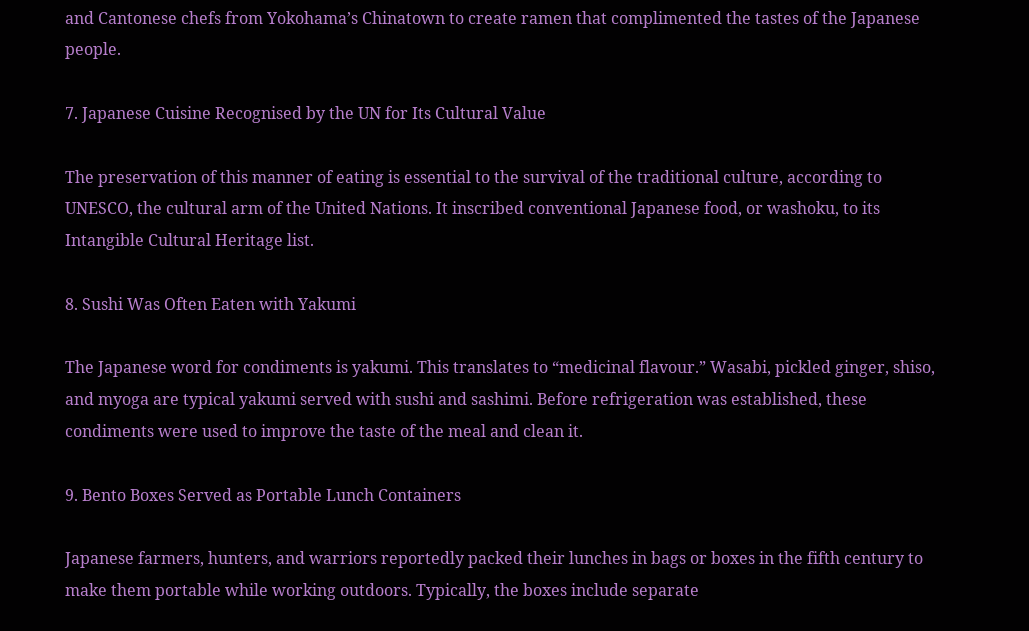and Cantonese chefs from Yokohama’s Chinatown to create ramen that complimented the tastes of the Japanese people.

7. Japanese Cuisine Recognised by the UN for Its Cultural Value

The preservation of this manner of eating is essential to the survival of the traditional culture, according to UNESCO, the cultural arm of the United Nations. It inscribed conventional Japanese food, or washoku, to its Intangible Cultural Heritage list.

8. Sushi Was Often Eaten with Yakumi

The Japanese word for condiments is yakumi. This translates to “medicinal flavour.” Wasabi, pickled ginger, shiso, and myoga are typical yakumi served with sushi and sashimi. Before refrigeration was established, these condiments were used to improve the taste of the meal and clean it.

9. Bento Boxes Served as Portable Lunch Containers

Japanese farmers, hunters, and warriors reportedly packed their lunches in bags or boxes in the fifth century to make them portable while working outdoors. Typically, the boxes include separate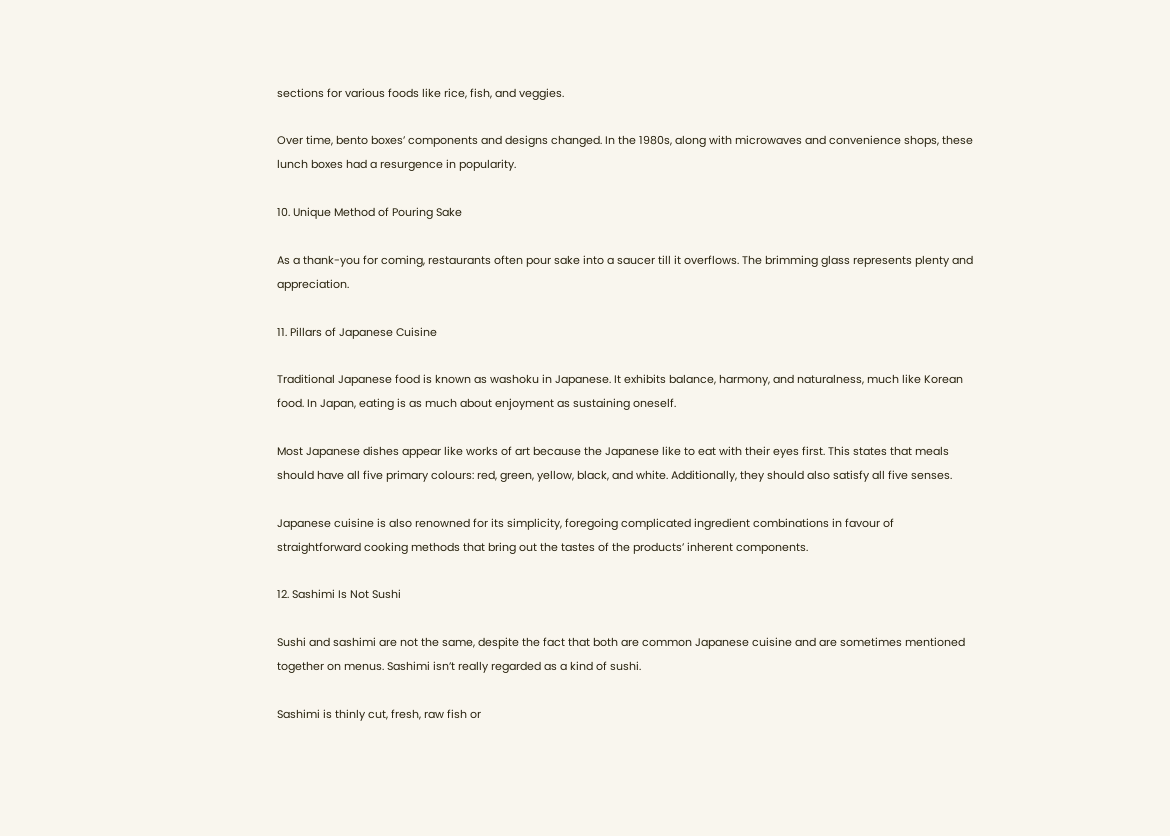sections for various foods like rice, fish, and veggies.

Over time, bento boxes’ components and designs changed. In the 1980s, along with microwaves and convenience shops, these lunch boxes had a resurgence in popularity.

10. Unique Method of Pouring Sake

As a thank-you for coming, restaurants often pour sake into a saucer till it overflows. The brimming glass represents plenty and appreciation.

11. Pillars of Japanese Cuisine

Traditional Japanese food is known as washoku in Japanese. It exhibits balance, harmony, and naturalness, much like Korean food. In Japan, eating is as much about enjoyment as sustaining oneself.

Most Japanese dishes appear like works of art because the Japanese like to eat with their eyes first. This states that meals should have all five primary colours: red, green, yellow, black, and white. Additionally, they should also satisfy all five senses.

Japanese cuisine is also renowned for its simplicity, foregoing complicated ingredient combinations in favour of straightforward cooking methods that bring out the tastes of the products’ inherent components.

12. Sashimi Is Not Sushi

Sushi and sashimi are not the same, despite the fact that both are common Japanese cuisine and are sometimes mentioned together on menus. Sashimi isn’t really regarded as a kind of sushi.

Sashimi is thinly cut, fresh, raw fish or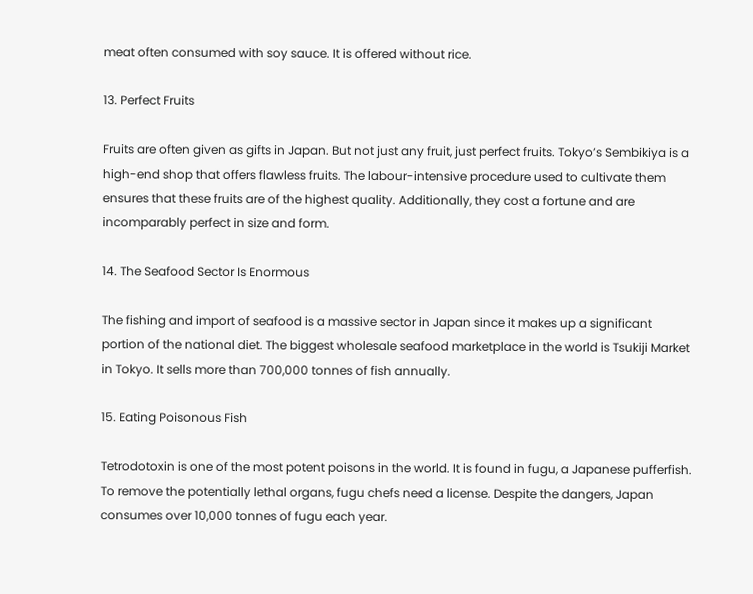meat often consumed with soy sauce. It is offered without rice.

13. Perfect Fruits

Fruits are often given as gifts in Japan. But not just any fruit, just perfect fruits. Tokyo’s Sembikiya is a high-end shop that offers flawless fruits. The labour-intensive procedure used to cultivate them ensures that these fruits are of the highest quality. Additionally, they cost a fortune and are incomparably perfect in size and form.

14. The Seafood Sector Is Enormous

The fishing and import of seafood is a massive sector in Japan since it makes up a significant portion of the national diet. The biggest wholesale seafood marketplace in the world is Tsukiji Market in Tokyo. It sells more than 700,000 tonnes of fish annually.

15. Eating Poisonous Fish

Tetrodotoxin is one of the most potent poisons in the world. It is found in fugu, a Japanese pufferfish. To remove the potentially lethal organs, fugu chefs need a license. Despite the dangers, Japan consumes over 10,000 tonnes of fugu each year.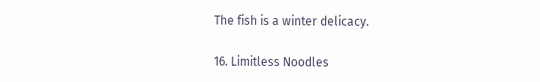The fish is a winter delicacy.

16. Limitless Noodles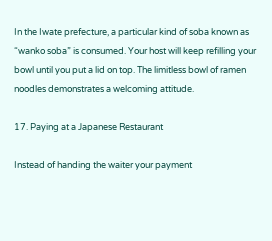In the Iwate prefecture, a particular kind of soba known as “wanko soba” is consumed. Your host will keep refilling your bowl until you put a lid on top. The limitless bowl of ramen noodles demonstrates a welcoming attitude.

17. Paying at a Japanese Restaurant

Instead of handing the waiter your payment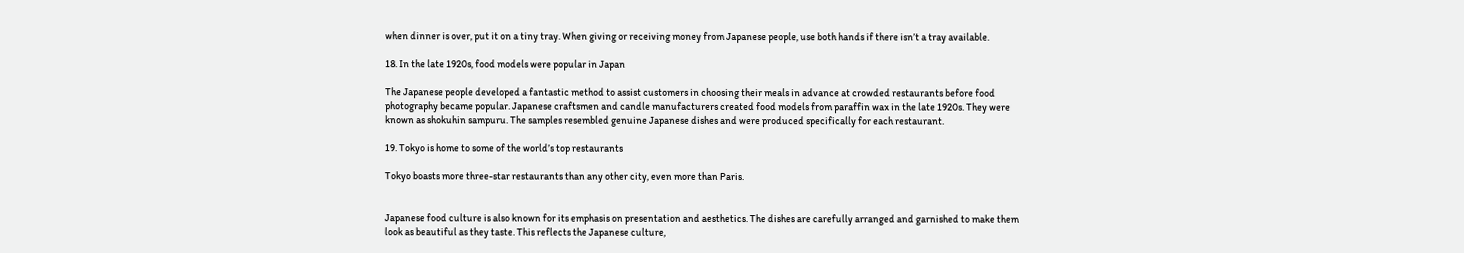when dinner is over, put it on a tiny tray. When giving or receiving money from Japanese people, use both hands if there isn’t a tray available.

18. In the late 1920s, food models were popular in Japan

The Japanese people developed a fantastic method to assist customers in choosing their meals in advance at crowded restaurants before food photography became popular. Japanese craftsmen and candle manufacturers created food models from paraffin wax in the late 1920s. They were known as shokuhin sampuru. The samples resembled genuine Japanese dishes and were produced specifically for each restaurant.

19. Tokyo is home to some of the world’s top restaurants

Tokyo boasts more three-star restaurants than any other city, even more than Paris.


Japanese food culture is also known for its emphasis on presentation and aesthetics. The dishes are carefully arranged and garnished to make them look as beautiful as they taste. This reflects the Japanese culture,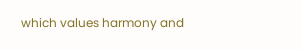which values harmony and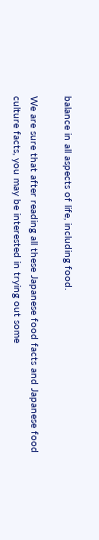balance in all aspects of life, including food.

We are sure that after reading all these Japanese food facts and Japanese food culture facts, you may be interested in trying out some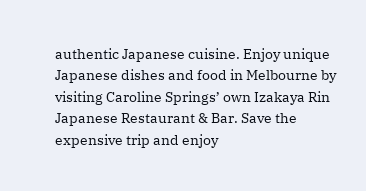authentic Japanese cuisine. Enjoy unique Japanese dishes and food in Melbourne by visiting Caroline Springs’ own Izakaya Rin Japanese Restaurant & Bar. Save the expensive trip and enjoy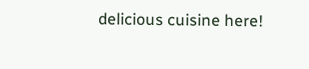delicious cuisine here!